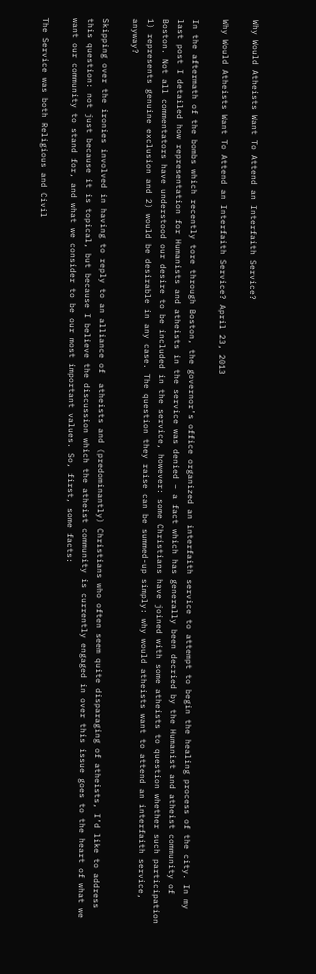Why Would Atheists Want To Attend an Interfaith Service?

Why Would Atheists Want To Attend an Interfaith Service? April 23, 2013

In the aftermath of the bombs which recently tore through Boston, the governor’s office organized an interfaith service to attempt to begin the healing process of the city. In my last post I detailed how representation for Humanists and atheists in the service was denied – a fact which has generally been decried by the Humanist and atheist community of Boston. Not all commentators have understood our desire to be included in the service, however: some Christians have joined with some atheists to question whether such participation 1) represents genuine exclusion and 2) would be desirable in any case. The question they raise can be summed-up simply: why would atheists want to attend an interfaith service, anyway?

Skipping over the ironies involved in having to reply to an alliance of  atheists and (predominantly) Christians who often seem quite disparaging of atheists, I’d like to address this question: not just because it is topical, but because I believe the discussion which the atheist community is currently engaged in over this issue goes to the heart of what we want our community to stand for, and what we consider to be our most important values. So, first, some facts:

The Service was both Religious and Civil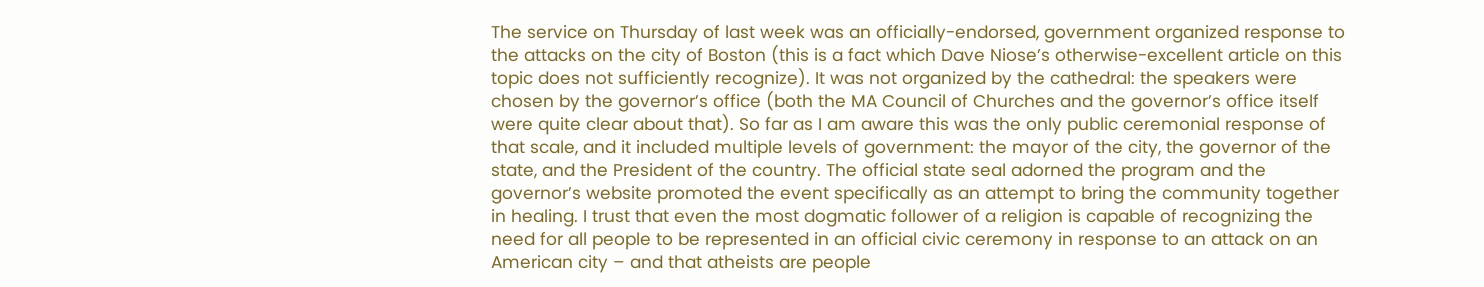The service on Thursday of last week was an officially-endorsed, government organized response to the attacks on the city of Boston (this is a fact which Dave Niose’s otherwise-excellent article on this topic does not sufficiently recognize). It was not organized by the cathedral: the speakers were chosen by the governor’s office (both the MA Council of Churches and the governor’s office itself were quite clear about that). So far as I am aware this was the only public ceremonial response of that scale, and it included multiple levels of government: the mayor of the city, the governor of the state, and the President of the country. The official state seal adorned the program and the governor’s website promoted the event specifically as an attempt to bring the community together in healing. I trust that even the most dogmatic follower of a religion is capable of recognizing the need for all people to be represented in an official civic ceremony in response to an attack on an American city – and that atheists are people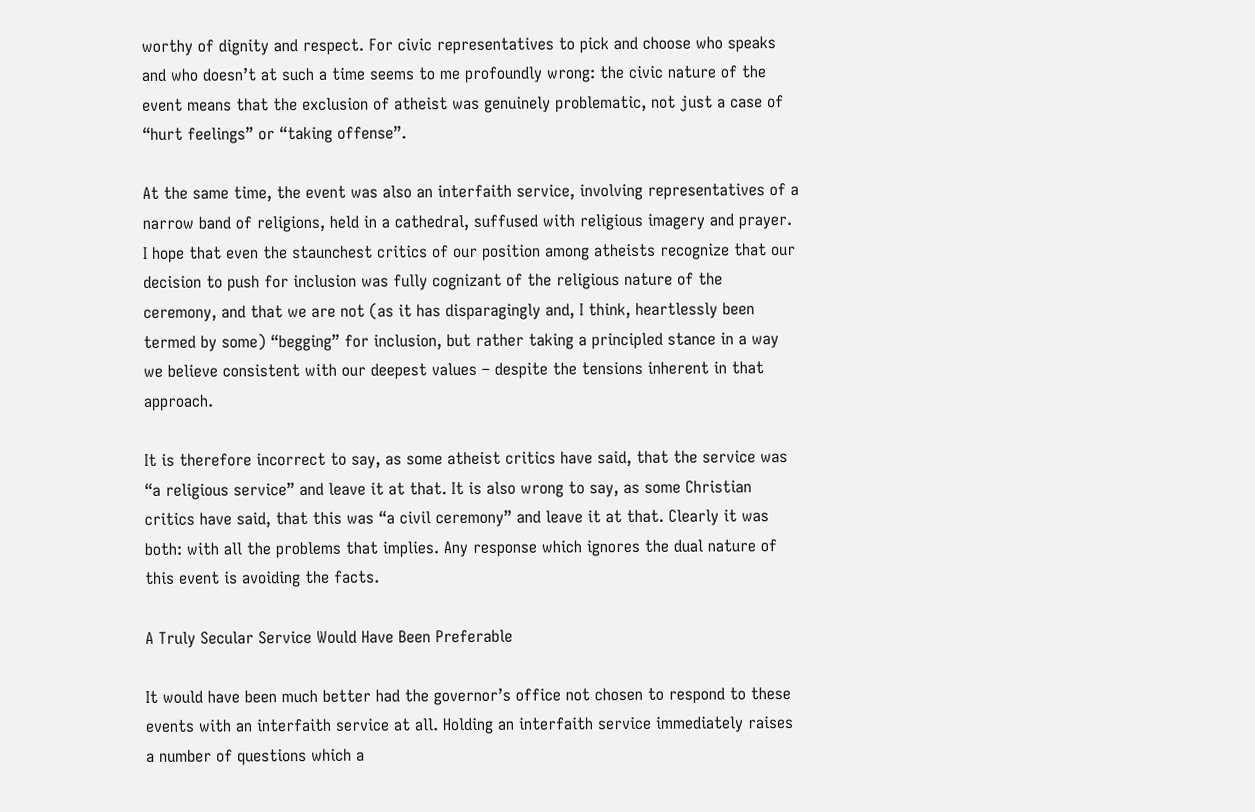worthy of dignity and respect. For civic representatives to pick and choose who speaks and who doesn’t at such a time seems to me profoundly wrong: the civic nature of the event means that the exclusion of atheist was genuinely problematic, not just a case of “hurt feelings” or “taking offense”.

At the same time, the event was also an interfaith service, involving representatives of a narrow band of religions, held in a cathedral, suffused with religious imagery and prayer. I hope that even the staunchest critics of our position among atheists recognize that our decision to push for inclusion was fully cognizant of the religious nature of the ceremony, and that we are not (as it has disparagingly and, I think, heartlessly been termed by some) “begging” for inclusion, but rather taking a principled stance in a way we believe consistent with our deepest values – despite the tensions inherent in that approach.

It is therefore incorrect to say, as some atheist critics have said, that the service was “a religious service” and leave it at that. It is also wrong to say, as some Christian critics have said, that this was “a civil ceremony” and leave it at that. Clearly it was both: with all the problems that implies. Any response which ignores the dual nature of this event is avoiding the facts.

A Truly Secular Service Would Have Been Preferable

It would have been much better had the governor’s office not chosen to respond to these events with an interfaith service at all. Holding an interfaith service immediately raises a number of questions which a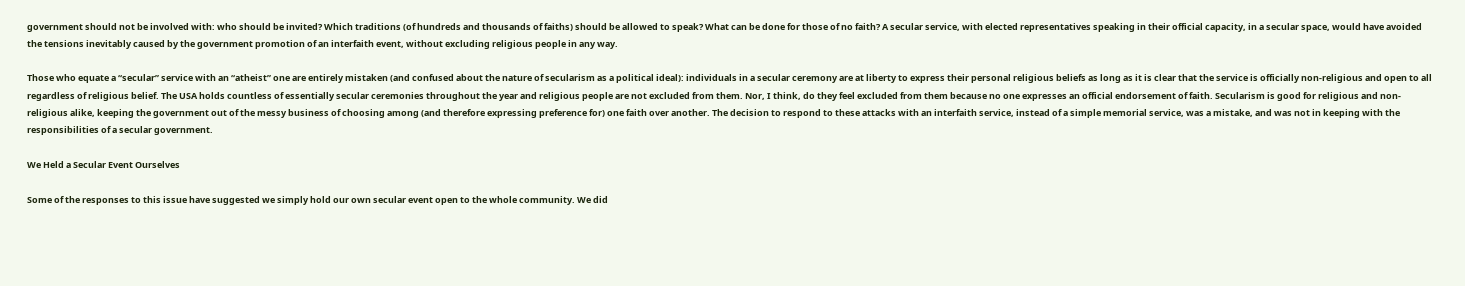government should not be involved with: who should be invited? Which traditions (of hundreds and thousands of faiths) should be allowed to speak? What can be done for those of no faith? A secular service, with elected representatives speaking in their official capacity, in a secular space, would have avoided the tensions inevitably caused by the government promotion of an interfaith event, without excluding religious people in any way.

Those who equate a “secular” service with an “atheist” one are entirely mistaken (and confused about the nature of secularism as a political ideal): individuals in a secular ceremony are at liberty to express their personal religious beliefs as long as it is clear that the service is officially non-religious and open to all regardless of religious belief. The USA holds countless of essentially secular ceremonies throughout the year and religious people are not excluded from them. Nor, I think, do they feel excluded from them because no one expresses an official endorsement of faith. Secularism is good for religious and non-religious alike, keeping the government out of the messy business of choosing among (and therefore expressing preference for) one faith over another. The decision to respond to these attacks with an interfaith service, instead of a simple memorial service, was a mistake, and was not in keeping with the responsibilities of a secular government.

We Held a Secular Event Ourselves

Some of the responses to this issue have suggested we simply hold our own secular event open to the whole community. We did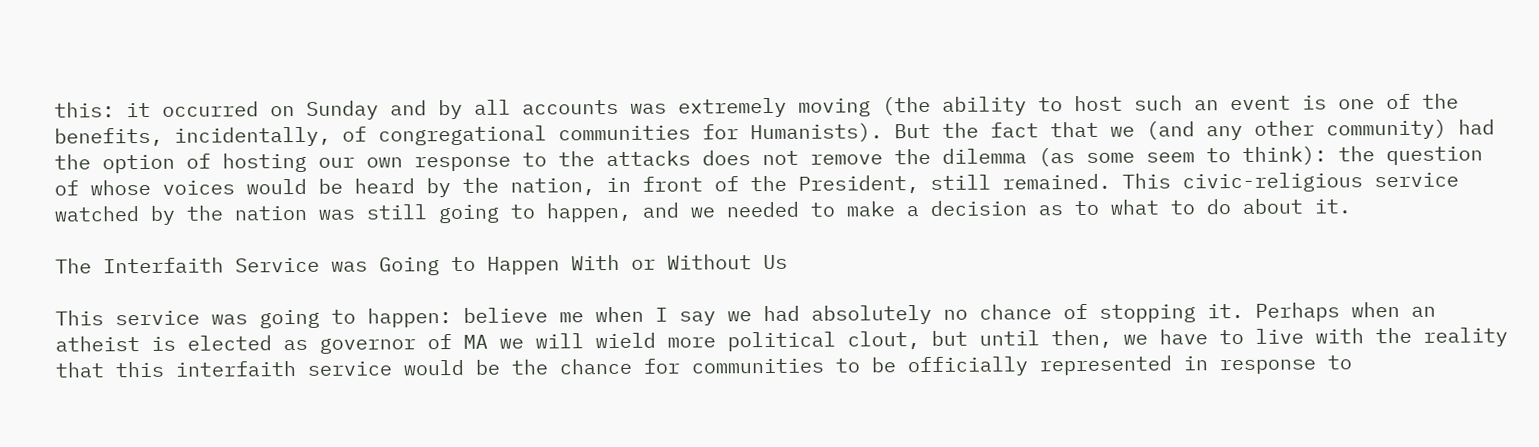this: it occurred on Sunday and by all accounts was extremely moving (the ability to host such an event is one of the benefits, incidentally, of congregational communities for Humanists). But the fact that we (and any other community) had the option of hosting our own response to the attacks does not remove the dilemma (as some seem to think): the question of whose voices would be heard by the nation, in front of the President, still remained. This civic-religious service watched by the nation was still going to happen, and we needed to make a decision as to what to do about it.

The Interfaith Service was Going to Happen With or Without Us

This service was going to happen: believe me when I say we had absolutely no chance of stopping it. Perhaps when an atheist is elected as governor of MA we will wield more political clout, but until then, we have to live with the reality that this interfaith service would be the chance for communities to be officially represented in response to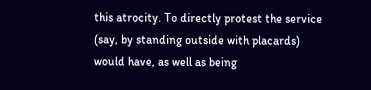this atrocity. To directly protest the service (say, by standing outside with placards) would have, as well as being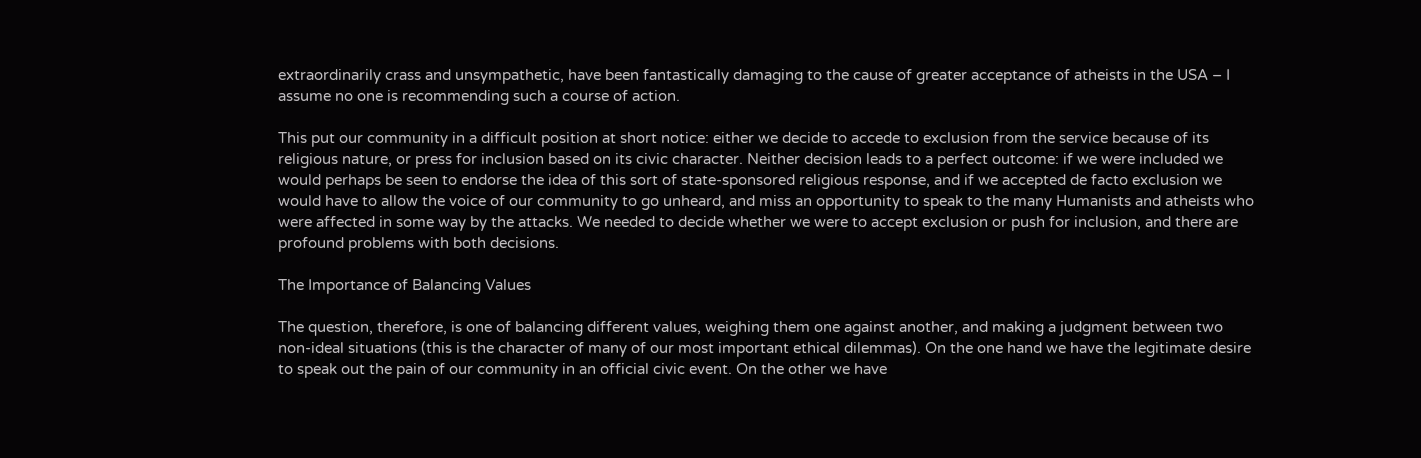extraordinarily crass and unsympathetic, have been fantastically damaging to the cause of greater acceptance of atheists in the USA – I assume no one is recommending such a course of action.

This put our community in a difficult position at short notice: either we decide to accede to exclusion from the service because of its religious nature, or press for inclusion based on its civic character. Neither decision leads to a perfect outcome: if we were included we would perhaps be seen to endorse the idea of this sort of state-sponsored religious response, and if we accepted de facto exclusion we would have to allow the voice of our community to go unheard, and miss an opportunity to speak to the many Humanists and atheists who were affected in some way by the attacks. We needed to decide whether we were to accept exclusion or push for inclusion, and there are profound problems with both decisions.

The Importance of Balancing Values

The question, therefore, is one of balancing different values, weighing them one against another, and making a judgment between two non-ideal situations (this is the character of many of our most important ethical dilemmas). On the one hand we have the legitimate desire to speak out the pain of our community in an official civic event. On the other we have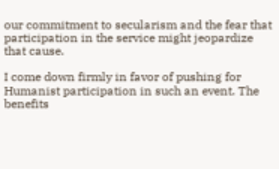our commitment to secularism and the fear that participation in the service might jeopardize that cause.

I come down firmly in favor of pushing for Humanist participation in such an event. The benefits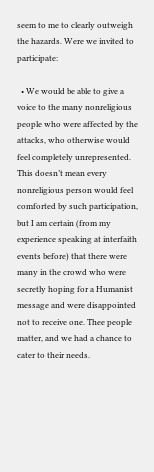seem to me to clearly outweigh the hazards. Were we invited to participate:

  • We would be able to give a voice to the many nonreligious people who were affected by the attacks, who otherwise would feel completely unrepresented. This doesn’t mean every nonreligious person would feel comforted by such participation, but I am certain (from my experience speaking at interfaith events before) that there were many in the crowd who were secretly hoping for a Humanist message and were disappointed not to receive one. Thee people matter, and we had a chance to cater to their needs.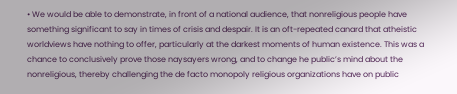• We would be able to demonstrate, in front of a national audience, that nonreligious people have something significant to say in times of crisis and despair. It is an oft-repeated canard that atheistic worldviews have nothing to offer, particularly at the darkest moments of human existence. This was a chance to conclusively prove those naysayers wrong, and to change he public’s mind about the nonreligious, thereby challenging the de facto monopoly religious organizations have on public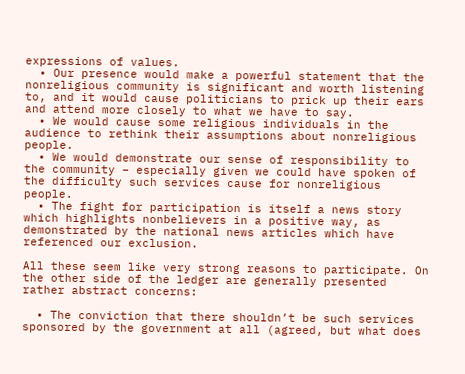expressions of values.
  • Our presence would make a powerful statement that the nonreligious community is significant and worth listening to, and it would cause politicians to prick up their ears and attend more closely to what we have to say.
  • We would cause some religious individuals in the audience to rethink their assumptions about nonreligious people.
  • We would demonstrate our sense of responsibility to the community – especially given we could have spoken of the difficulty such services cause for nonreligious people.
  • The fight for participation is itself a news story which highlights nonbelievers in a positive way, as demonstrated by the national news articles which have referenced our exclusion.

All these seem like very strong reasons to participate. On the other side of the ledger are generally presented rather abstract concerns:

  • The conviction that there shouldn’t be such services sponsored by the government at all (agreed, but what does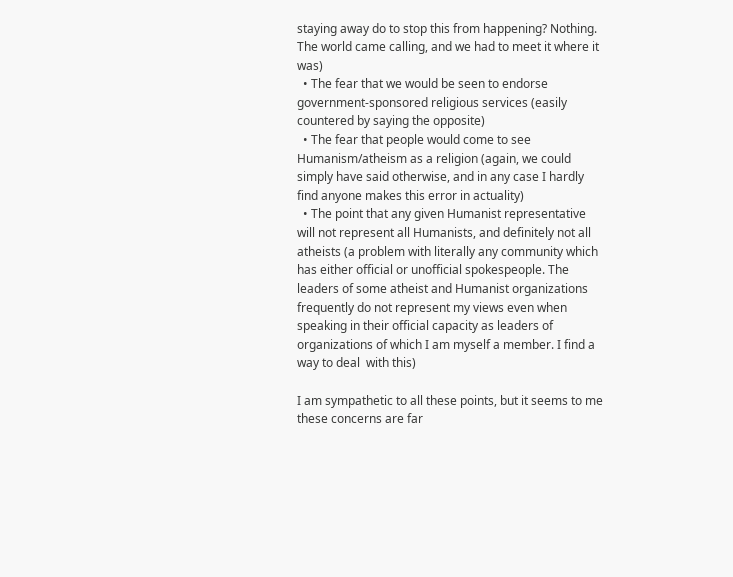staying away do to stop this from happening? Nothing. The world came calling, and we had to meet it where it was)
  • The fear that we would be seen to endorse  government-sponsored religious services (easily countered by saying the opposite)
  • The fear that people would come to see Humanism/atheism as a religion (again, we could simply have said otherwise, and in any case I hardly find anyone makes this error in actuality)
  • The point that any given Humanist representative will not represent all Humanists, and definitely not all atheists (a problem with literally any community which has either official or unofficial spokespeople. The leaders of some atheist and Humanist organizations frequently do not represent my views even when speaking in their official capacity as leaders of organizations of which I am myself a member. I find a way to deal  with this)

I am sympathetic to all these points, but it seems to me these concerns are far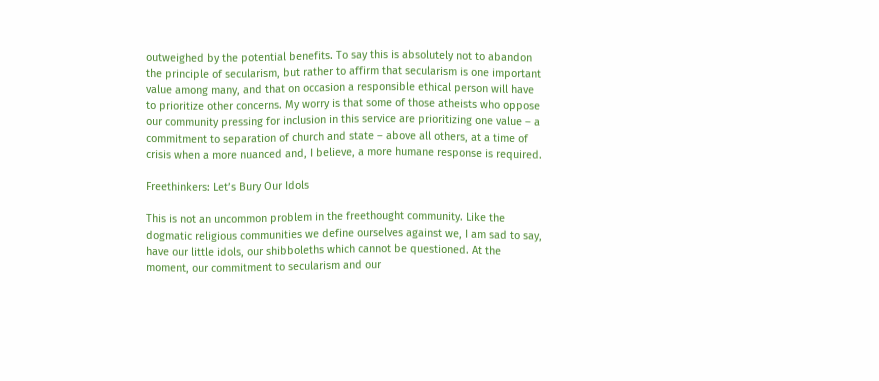outweighed by the potential benefits. To say this is absolutely not to abandon the principle of secularism, but rather to affirm that secularism is one important value among many, and that on occasion a responsible ethical person will have to prioritize other concerns. My worry is that some of those atheists who oppose our community pressing for inclusion in this service are prioritizing one value – a commitment to separation of church and state – above all others, at a time of crisis when a more nuanced and, I believe, a more humane response is required.

Freethinkers: Let’s Bury Our Idols

This is not an uncommon problem in the freethought community. Like the dogmatic religious communities we define ourselves against we, I am sad to say, have our little idols, our shibboleths which cannot be questioned. At the moment, our commitment to secularism and our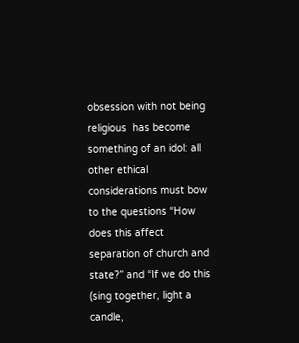obsession with not being religious  has become something of an idol: all other ethical considerations must bow to the questions “How does this affect separation of church and state?” and “If we do this (sing together, light a candle,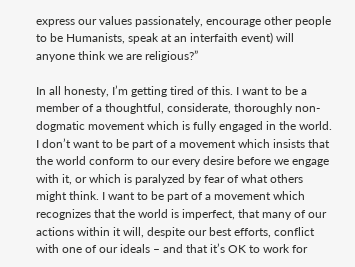express our values passionately, encourage other people to be Humanists, speak at an interfaith event) will anyone think we are religious?”

In all honesty, I’m getting tired of this. I want to be a member of a thoughtful, considerate, thoroughly non-dogmatic movement which is fully engaged in the world. I don’t want to be part of a movement which insists that the world conform to our every desire before we engage with it, or which is paralyzed by fear of what others might think. I want to be part of a movement which recognizes that the world is imperfect, that many of our actions within it will, despite our best efforts, conflict with one of our ideals – and that it’s OK to work for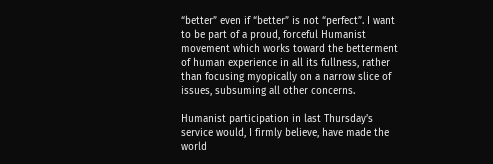“better” even if “better” is not “perfect”. I want to be part of a proud, forceful Humanist movement which works toward the betterment of human experience in all its fullness, rather than focusing myopically on a narrow slice of issues, subsuming all other concerns.

Humanist participation in last Thursday’s service would, I firmly believe, have made the world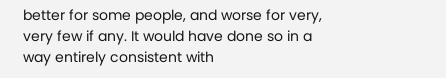better for some people, and worse for very, very few if any. It would have done so in a way entirely consistent with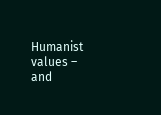Humanist values – and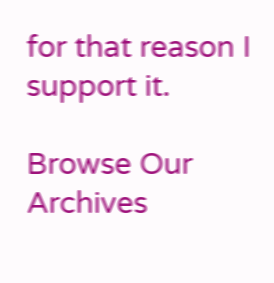for that reason I support it.

Browse Our Archives